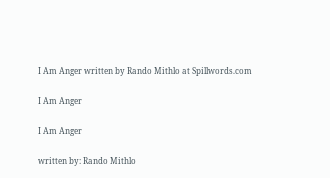I Am Anger written by Rando Mithlo at Spillwords.com

I Am Anger

I Am Anger

written by: Rando Mithlo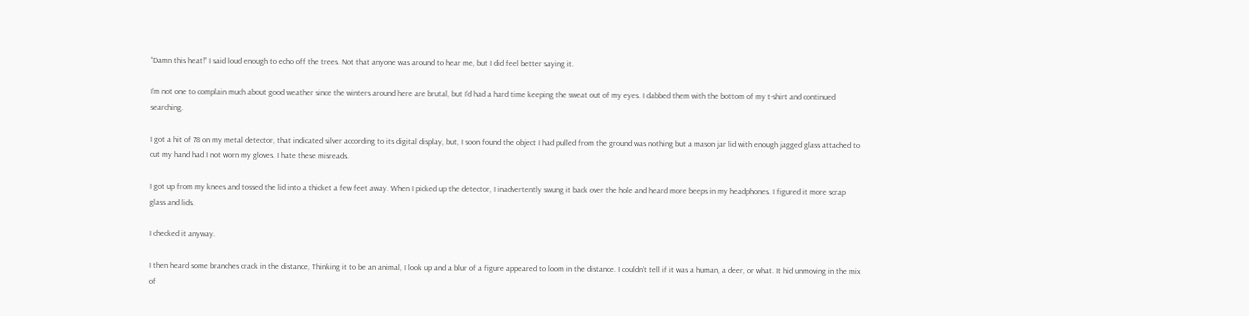“Damn this heat!” I said loud enough to echo off the trees. Not that anyone was around to hear me, but I did feel better saying it.

I’m not one to complain much about good weather since the winters around here are brutal, but I’d had a hard time keeping the sweat out of my eyes. I dabbed them with the bottom of my t-shirt and continued searching.

I got a hit of 78 on my metal detector, that indicated silver according to its digital display, but, I soon found the object I had pulled from the ground was nothing but a mason jar lid with enough jagged glass attached to cut my hand had I not worn my gloves. I hate these misreads.

I got up from my knees and tossed the lid into a thicket a few feet away. When I picked up the detector, I inadvertently swung it back over the hole and heard more beeps in my headphones. I figured it more scrap glass and lids.

I checked it anyway.

I then heard some branches crack in the distance, Thinking it to be an animal, I look up and a blur of a figure appeared to loom in the distance. I couldn’t tell if it was a human, a deer, or what. It hid unmoving in the mix of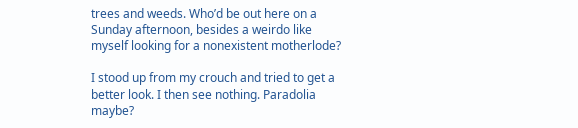trees and weeds. Who’d be out here on a Sunday afternoon, besides a weirdo like myself looking for a nonexistent motherlode?

I stood up from my crouch and tried to get a better look. I then see nothing. Paradolia maybe?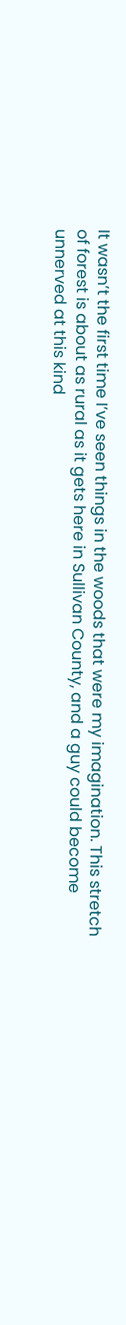It wasn’t the first time I’ve seen things in the woods that were my imagination. This stretch of forest is about as rural as it gets here in Sullivan County, and a guy could become unnerved at this kind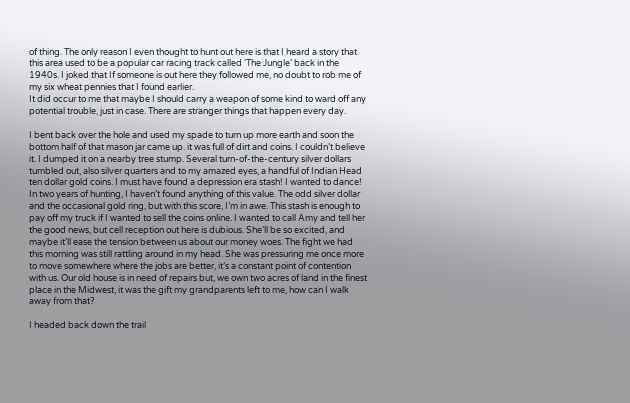of thing. The only reason I even thought to hunt out here is that I heard a story that this area used to be a popular car racing track called ‘The Jungle’ back in the 1940s. I joked that If someone is out here they followed me, no doubt to rob me of my six wheat pennies that I found earlier.
It did occur to me that maybe I should carry a weapon of some kind to ward off any potential trouble, just in case. There are stranger things that happen every day.

I bent back over the hole and used my spade to turn up more earth and soon the bottom half of that mason jar came up. it was full of dirt and coins. I couldn’t believe it. I dumped it on a nearby tree stump. Several turn-of-the-century silver dollars tumbled out, also silver quarters and to my amazed eyes, a handful of Indian Head ten dollar gold coins. I must have found a depression era stash! I wanted to dance! In two years of hunting, I haven’t found anything of this value. The odd silver dollar and the occasional gold ring, but with this score, I’m in awe. This stash is enough to pay off my truck if I wanted to sell the coins online. I wanted to call Amy and tell her the good news, but cell reception out here is dubious. She’ll be so excited, and maybe it’ll ease the tension between us about our money woes. The fight we had this morning was still rattling around in my head. She was pressuring me once more to move somewhere where the jobs are better, it’s a constant point of contention with us. Our old house is in need of repairs but, we own two acres of land in the finest place in the Midwest, it was the gift my grandparents left to me, how can I walk away from that?

I headed back down the trail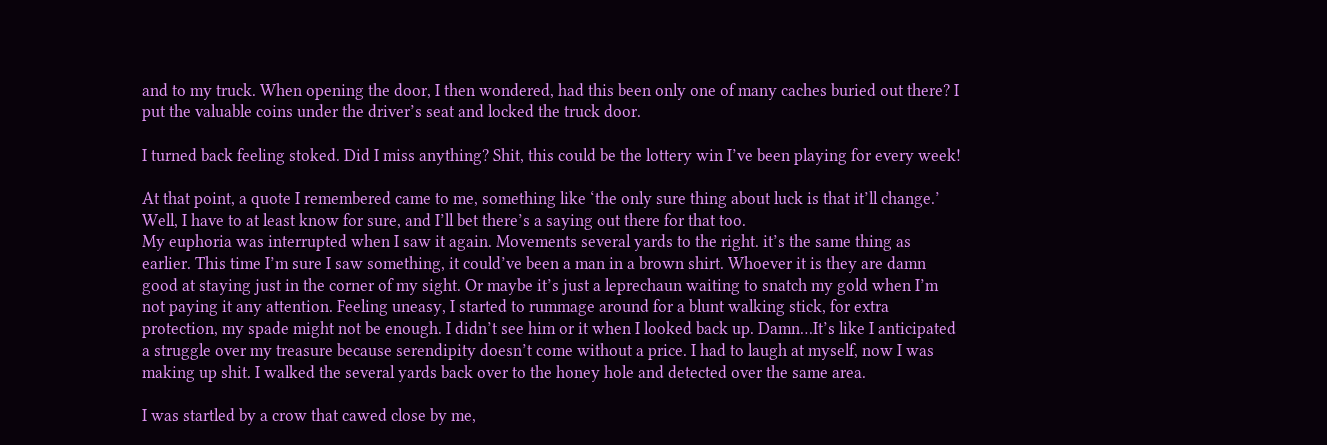and to my truck. When opening the door, I then wondered, had this been only one of many caches buried out there? I put the valuable coins under the driver’s seat and locked the truck door.

I turned back feeling stoked. Did I miss anything? Shit, this could be the lottery win I’ve been playing for every week!

At that point, a quote I remembered came to me, something like ‘the only sure thing about luck is that it’ll change.’ Well, I have to at least know for sure, and I’ll bet there’s a saying out there for that too.
My euphoria was interrupted when I saw it again. Movements several yards to the right. it’s the same thing as earlier. This time I’m sure I saw something, it could’ve been a man in a brown shirt. Whoever it is they are damn good at staying just in the corner of my sight. Or maybe it’s just a leprechaun waiting to snatch my gold when I’m not paying it any attention. Feeling uneasy, I started to rummage around for a blunt walking stick, for extra protection, my spade might not be enough. I didn’t see him or it when I looked back up. Damn…It’s like I anticipated a struggle over my treasure because serendipity doesn’t come without a price. I had to laugh at myself, now I was making up shit. I walked the several yards back over to the honey hole and detected over the same area.

I was startled by a crow that cawed close by me,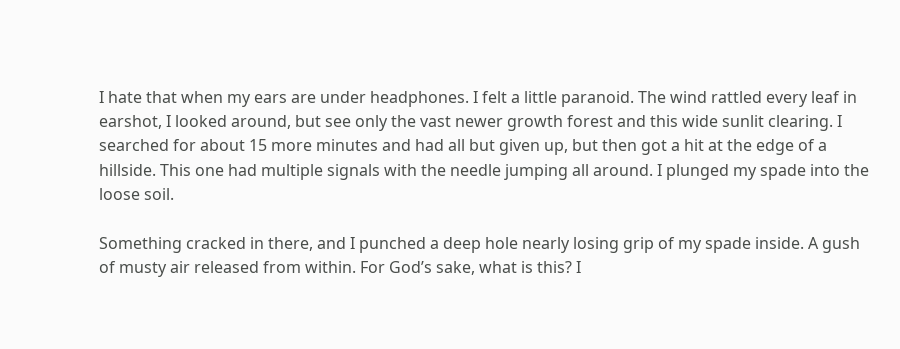I hate that when my ears are under headphones. I felt a little paranoid. The wind rattled every leaf in earshot, I looked around, but see only the vast newer growth forest and this wide sunlit clearing. I searched for about 15 more minutes and had all but given up, but then got a hit at the edge of a hillside. This one had multiple signals with the needle jumping all around. I plunged my spade into the loose soil.

Something cracked in there, and I punched a deep hole nearly losing grip of my spade inside. A gush of musty air released from within. For God’s sake, what is this? I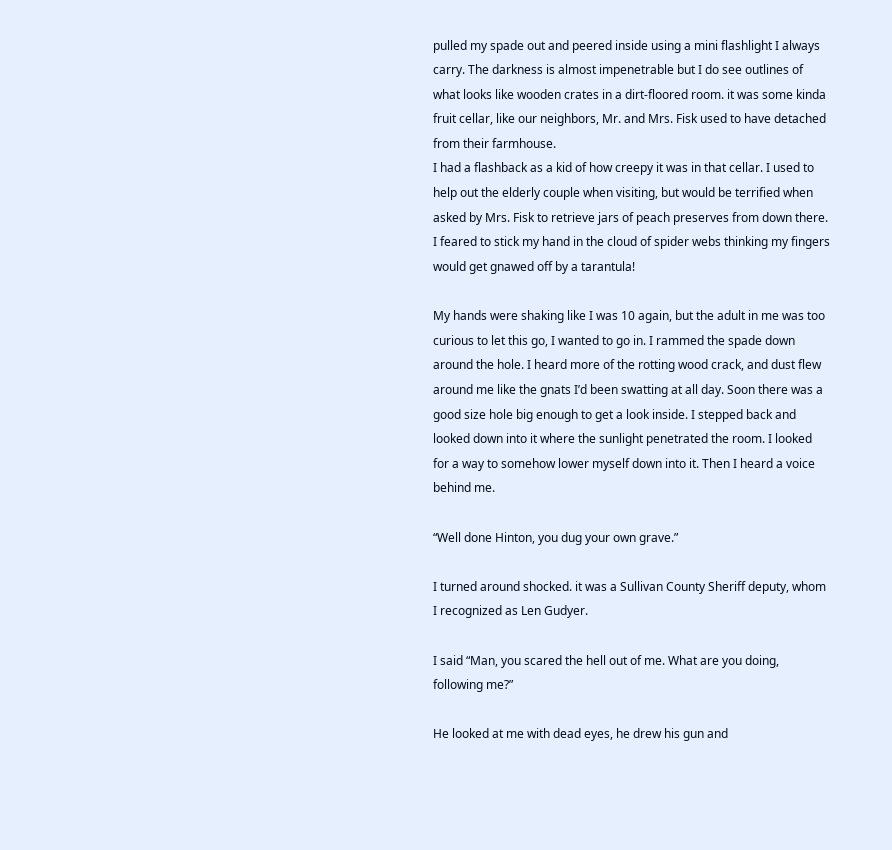pulled my spade out and peered inside using a mini flashlight I always carry. The darkness is almost impenetrable but I do see outlines of what looks like wooden crates in a dirt-floored room. it was some kinda fruit cellar, like our neighbors, Mr. and Mrs. Fisk used to have detached from their farmhouse.
I had a flashback as a kid of how creepy it was in that cellar. I used to help out the elderly couple when visiting, but would be terrified when asked by Mrs. Fisk to retrieve jars of peach preserves from down there. I feared to stick my hand in the cloud of spider webs thinking my fingers would get gnawed off by a tarantula!

My hands were shaking like I was 10 again, but the adult in me was too curious to let this go, I wanted to go in. I rammed the spade down around the hole. I heard more of the rotting wood crack, and dust flew around me like the gnats I’d been swatting at all day. Soon there was a good size hole big enough to get a look inside. I stepped back and looked down into it where the sunlight penetrated the room. I looked for a way to somehow lower myself down into it. Then I heard a voice behind me.

“Well done Hinton, you dug your own grave.”

I turned around shocked. it was a Sullivan County Sheriff deputy, whom I recognized as Len Gudyer.

I said “Man, you scared the hell out of me. What are you doing, following me?”

He looked at me with dead eyes, he drew his gun and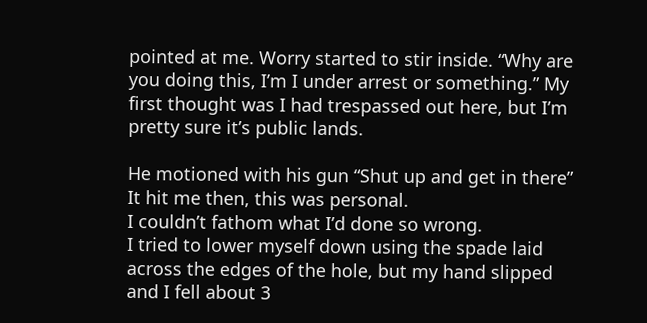pointed at me. Worry started to stir inside. “Why are you doing this, I’m I under arrest or something.” My first thought was I had trespassed out here, but I’m pretty sure it’s public lands.

He motioned with his gun “Shut up and get in there” It hit me then, this was personal.
I couldn’t fathom what I’d done so wrong.
I tried to lower myself down using the spade laid across the edges of the hole, but my hand slipped and I fell about 3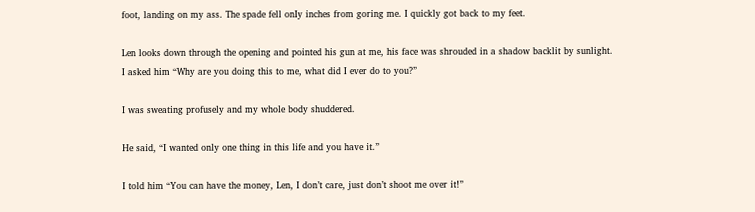foot, landing on my ass. The spade fell onIy inches from goring me. I quickly got back to my feet.

Len looks down through the opening and pointed his gun at me, his face was shrouded in a shadow backlit by sunlight.
I asked him “Why are you doing this to me, what did I ever do to you?”

I was sweating profusely and my whole body shuddered.

He said, “I wanted only one thing in this life and you have it.”

I told him “You can have the money, Len, I don’t care, just don’t shoot me over it!”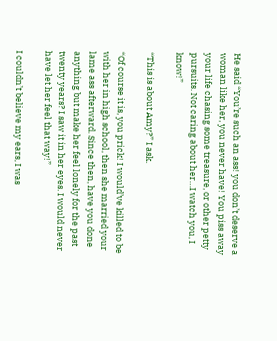He said “You’re such an ass! you don’t deserve a woman like her, you never have! You piss away your life chasing some treasure, or other petty pursuits. Not caring about her…I watch you, I know!”

“This is about Amy?” I ask.

“Of course it is, you prick! I would’ve killed to be with her in high school, then she married your lame ass afterward. Since then, have you done anything but make her feel lonely for the past twenty years? I saw it in her eyes. I would never have let her feel that way!”

I couldn’t believe my ears, I was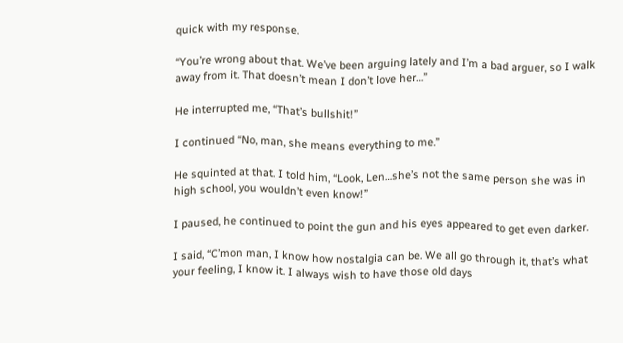quick with my response.

“You’re wrong about that. We’ve been arguing lately and I’m a bad arguer, so I walk away from it. That doesn’t mean I don’t love her…”

He interrupted me, “That’s bullshit!”

I continued “No, man, she means everything to me.”

He squinted at that. I told him, “Look, Len…she’s not the same person she was in high school, you wouldn’t even know!”

I paused, he continued to point the gun and his eyes appeared to get even darker.

I said, “C’mon man, I know how nostalgia can be. We all go through it, that’s what your feeling, I know it. I always wish to have those old days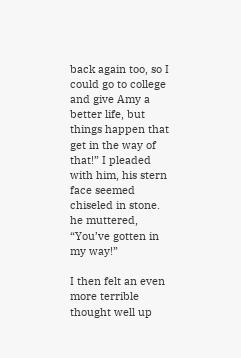back again too, so I could go to college and give Amy a better life, but things happen that get in the way of that!” I pleaded with him, his stern face seemed chiseled in stone. he muttered, “You’ve gotten in my way!”

I then felt an even more terrible thought well up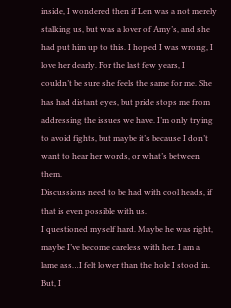inside, I wondered then if Len was a not merely stalking us, but was a lover of Amy’s, and she had put him up to this. I hoped I was wrong, I love her dearly. For the last few years, I couldn’t be sure she feels the same for me. She has had distant eyes, but pride stops me from addressing the issues we have. I’m only trying to avoid fights, but maybe it’s because I don’t want to hear her words, or what’s between them.
Discussions need to be had with cool heads, if that is even possible with us.
I questioned myself hard. Maybe he was right, maybe I’ve become careless with her. I am a lame ass…I felt lower than the hole I stood in. But, I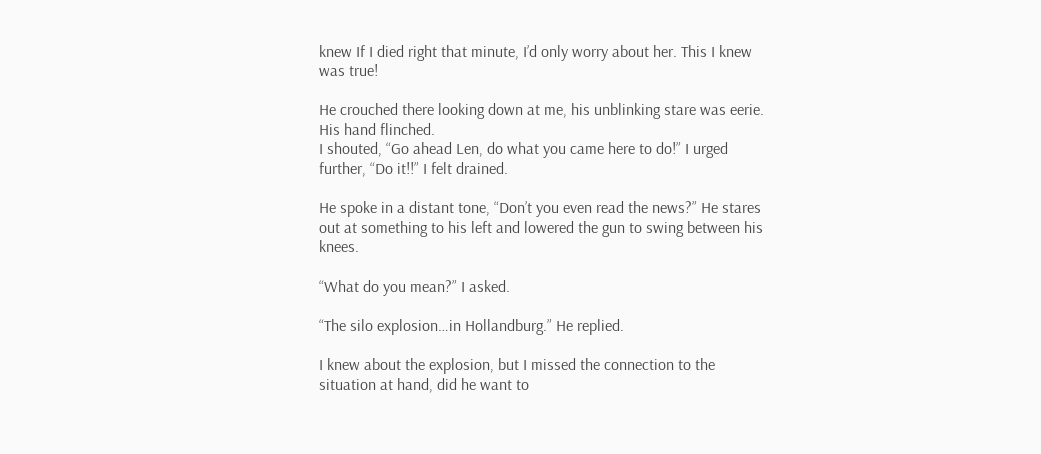knew If I died right that minute, I’d only worry about her. This I knew was true!

He crouched there looking down at me, his unblinking stare was eerie. His hand flinched.
I shouted, “Go ahead Len, do what you came here to do!” I urged further, “Do it!!” I felt drained.

He spoke in a distant tone, “Don’t you even read the news?” He stares out at something to his left and lowered the gun to swing between his knees.

“What do you mean?” I asked.

“The silo explosion…in Hollandburg.” He replied.

I knew about the explosion, but I missed the connection to the situation at hand, did he want to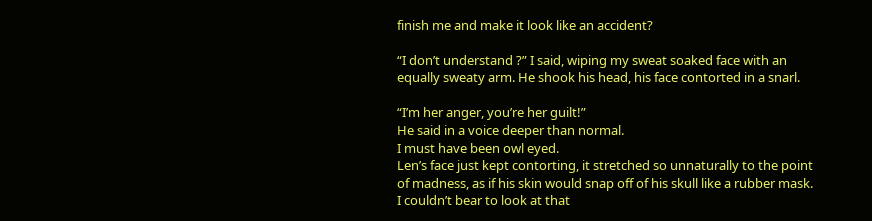finish me and make it look like an accident?

“I don’t understand ?” I said, wiping my sweat soaked face with an equally sweaty arm. He shook his head, his face contorted in a snarl.

“I’m her anger, you’re her guilt!”
He said in a voice deeper than normal.
I must have been owl eyed.
Len’s face just kept contorting, it stretched so unnaturally to the point of madness, as if his skin would snap off of his skull like a rubber mask. I couldn’t bear to look at that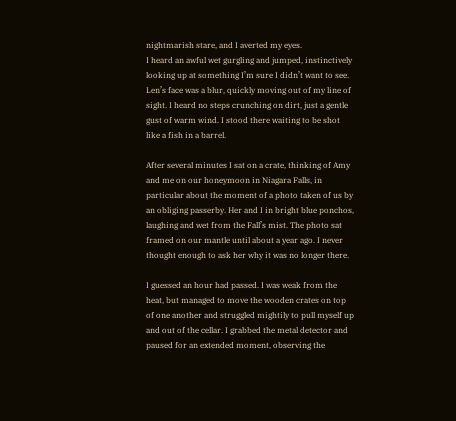nightmarish stare, and I averted my eyes.
I heard an awful wet gurgling and jumped, instinctively looking up at something I’m sure I didn’t want to see. Len’s face was a blur, quickly moving out of my line of sight. I heard no steps crunching on dirt, just a gentle gust of warm wind. I stood there waiting to be shot like a fish in a barrel.

After several minutes I sat on a crate, thinking of Amy and me on our honeymoon in Niagara Falls, in particular about the moment of a photo taken of us by an obliging passerby. Her and I in bright blue ponchos, laughing and wet from the Fall’s mist. The photo sat framed on our mantle until about a year ago. I never thought enough to ask her why it was no longer there.

I guessed an hour had passed. I was weak from the heat, but managed to move the wooden crates on top of one another and struggled mightily to pull myself up and out of the cellar. I grabbed the metal detector and paused for an extended moment, observing the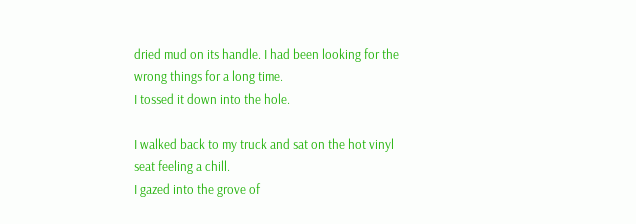dried mud on its handle. I had been looking for the wrong things for a long time.
I tossed it down into the hole.

I walked back to my truck and sat on the hot vinyl seat feeling a chill.
I gazed into the grove of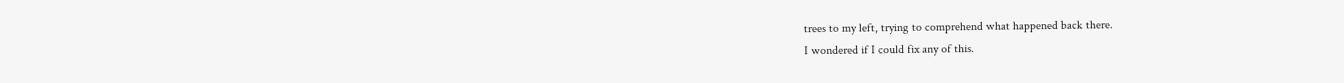trees to my left, trying to comprehend what happened back there.
I wondered if I could fix any of this.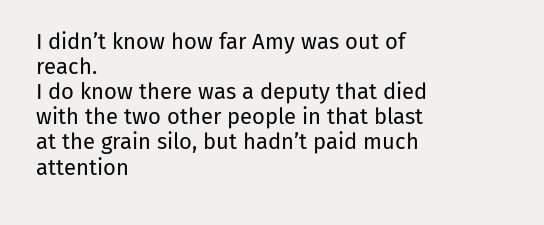I didn’t know how far Amy was out of reach.
I do know there was a deputy that died with the two other people in that blast at the grain silo, but hadn’t paid much attention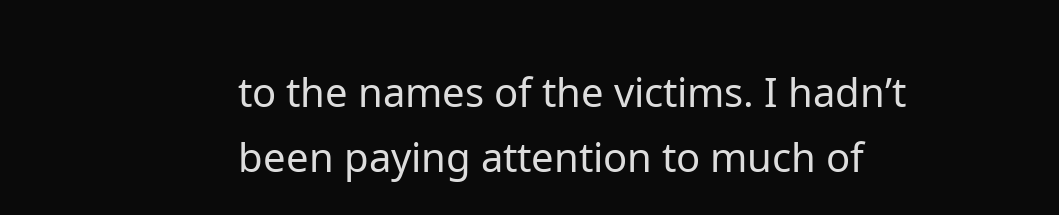to the names of the victims. I hadn’t been paying attention to much of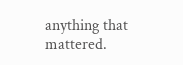anything that mattered.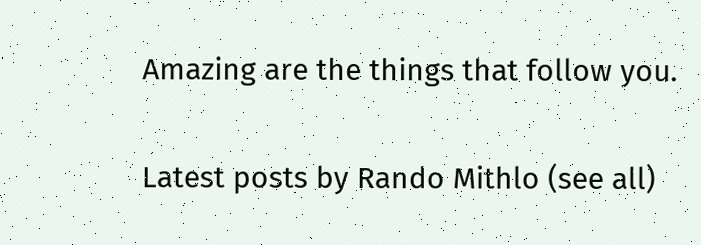Amazing are the things that follow you.

Latest posts by Rando Mithlo (see all)